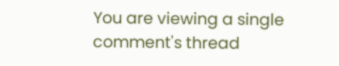You are viewing a single comment's thread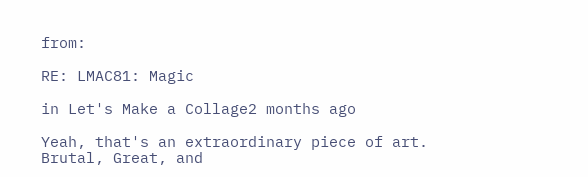from:

RE: LMAC81: Magic

in Let's Make a Collage2 months ago

Yeah, that's an extraordinary piece of art. Brutal, Great, and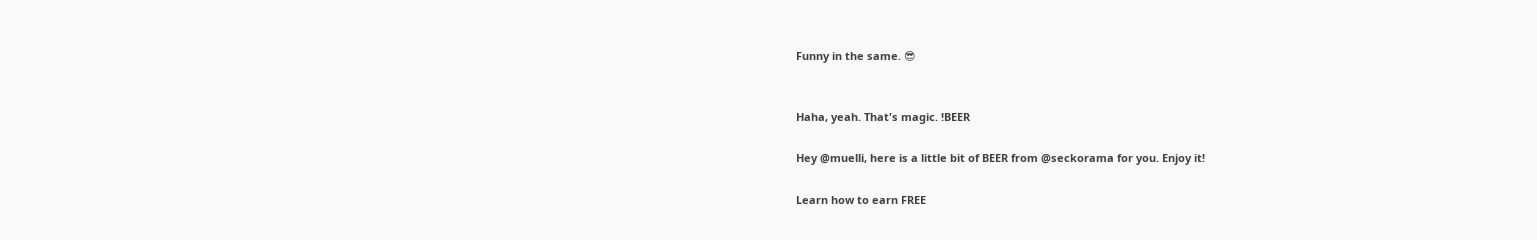Funny in the same. 😎


Haha, yeah. That's magic. !BEER

Hey @muelli, here is a little bit of BEER from @seckorama for you. Enjoy it!

Learn how to earn FREE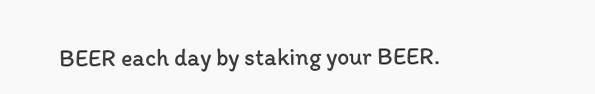BEER each day by staking your BEER.